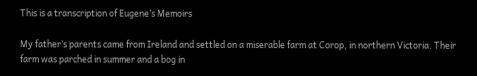This is a transcription of Eugene’s Memoirs

My father’s parents came from Ireland and settled on a miserable farm at Corop, in northern Victoria. Their farm was parched in summer and a bog in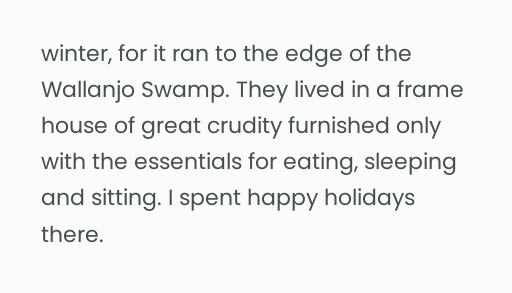winter, for it ran to the edge of the Wallanjo Swamp. They lived in a frame house of great crudity furnished only with the essentials for eating, sleeping and sitting. I spent happy holidays there.